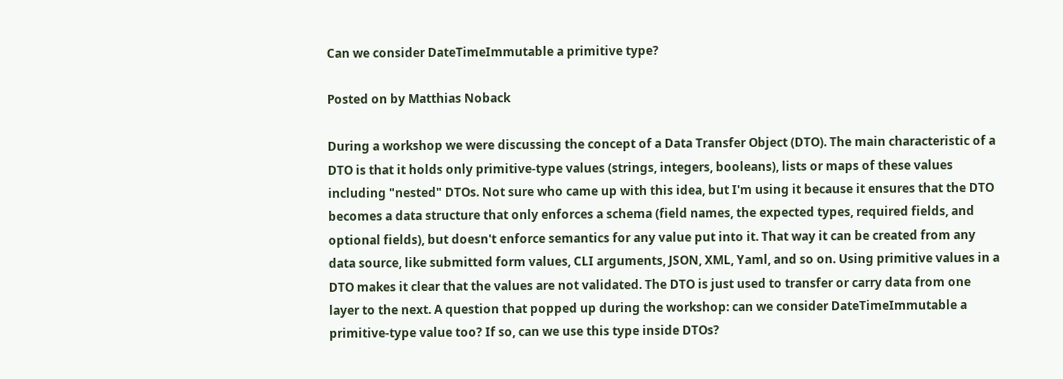Can we consider DateTimeImmutable a primitive type?

Posted on by Matthias Noback

During a workshop we were discussing the concept of a Data Transfer Object (DTO). The main characteristic of a DTO is that it holds only primitive-type values (strings, integers, booleans), lists or maps of these values including "nested" DTOs. Not sure who came up with this idea, but I'm using it because it ensures that the DTO becomes a data structure that only enforces a schema (field names, the expected types, required fields, and optional fields), but doesn't enforce semantics for any value put into it. That way it can be created from any data source, like submitted form values, CLI arguments, JSON, XML, Yaml, and so on. Using primitive values in a DTO makes it clear that the values are not validated. The DTO is just used to transfer or carry data from one layer to the next. A question that popped up during the workshop: can we consider DateTimeImmutable a primitive-type value too? If so, can we use this type inside DTOs?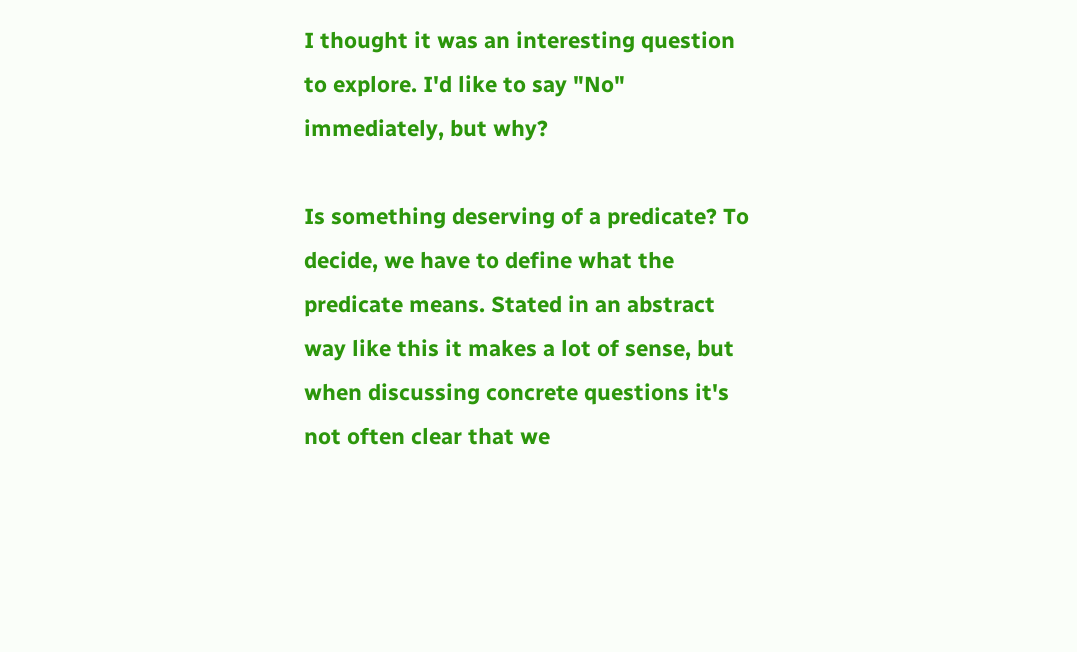I thought it was an interesting question to explore. I'd like to say "No" immediately, but why?

Is something deserving of a predicate? To decide, we have to define what the predicate means. Stated in an abstract way like this it makes a lot of sense, but when discussing concrete questions it's not often clear that we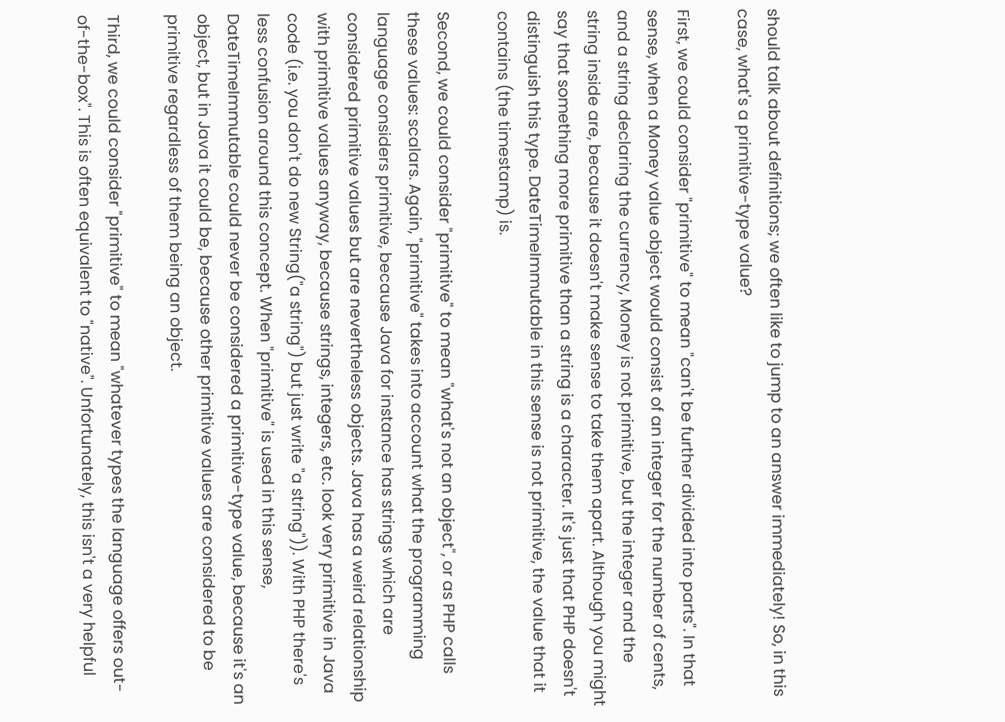should talk about definitions; we often like to jump to an answer immediately! So, in this case, what's a primitive-type value?

First, we could consider "primitive" to mean "can't be further divided into parts". In that sense, when a Money value object would consist of an integer for the number of cents, and a string declaring the currency, Money is not primitive, but the integer and the string inside are, because it doesn't make sense to take them apart. Although you might say that something more primitive than a string is a character. It's just that PHP doesn't distinguish this type. DateTimeImmutable in this sense is not primitive, the value that it contains (the timestamp) is.

Second, we could consider "primitive" to mean "what's not an object", or as PHP calls these values: scalars. Again, "primitive" takes into account what the programming language considers primitive, because Java for instance has strings which are considered primitive values but are nevertheless objects. Java has a weird relationship with primitive values anyway, because strings, integers, etc. look very primitive in Java code (i.e. you don't do new String("a string") but just write "a string")). With PHP there's less confusion around this concept. When "primitive" is used in this sense, DateTimeImmutable could never be considered a primitive-type value, because it's an object, but in Java it could be, because other primitive values are considered to be primitive regardless of them being an object.

Third, we could consider "primitive" to mean "whatever types the language offers out-of-the-box". This is often equivalent to "native". Unfortunately, this isn't a very helpful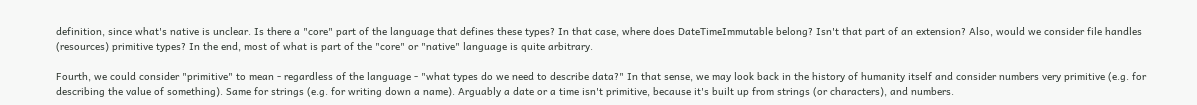definition, since what's native is unclear. Is there a "core" part of the language that defines these types? In that case, where does DateTimeImmutable belong? Isn't that part of an extension? Also, would we consider file handles (resources) primitive types? In the end, most of what is part of the "core" or "native" language is quite arbitrary.

Fourth, we could consider "primitive" to mean - regardless of the language - "what types do we need to describe data?" In that sense, we may look back in the history of humanity itself and consider numbers very primitive (e.g. for describing the value of something). Same for strings (e.g. for writing down a name). Arguably a date or a time isn't primitive, because it's built up from strings (or characters), and numbers.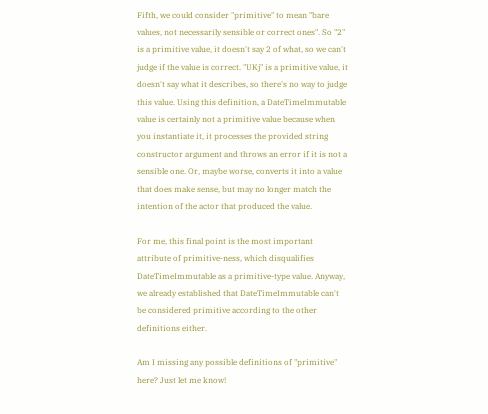Fifth, we could consider "primitive" to mean "bare values, not necessarily sensible or correct ones". So "2" is a primitive value, it doesn't say 2 of what, so we can't judge if the value is correct. "UKj" is a primitive value, it doesn't say what it describes, so there's no way to judge this value. Using this definition, a DateTimeImmutable value is certainly not a primitive value because when you instantiate it, it processes the provided string constructor argument and throws an error if it is not a sensible one. Or, maybe worse, converts it into a value that does make sense, but may no longer match the intention of the actor that produced the value.

For me, this final point is the most important attribute of primitive-ness, which disqualifies DateTimeImmutable as a primitive-type value. Anyway, we already established that DateTimeImmutable can't be considered primitive according to the other definitions either.

Am I missing any possible definitions of "primitive" here? Just let me know!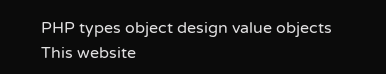PHP types object design value objects
This website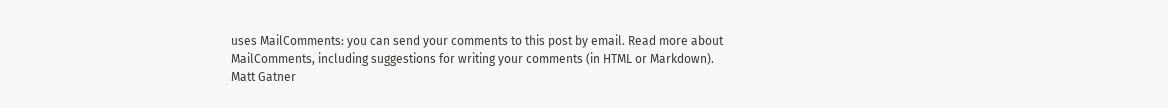uses MailComments: you can send your comments to this post by email. Read more about MailComments, including suggestions for writing your comments (in HTML or Markdown).
Matt Gatner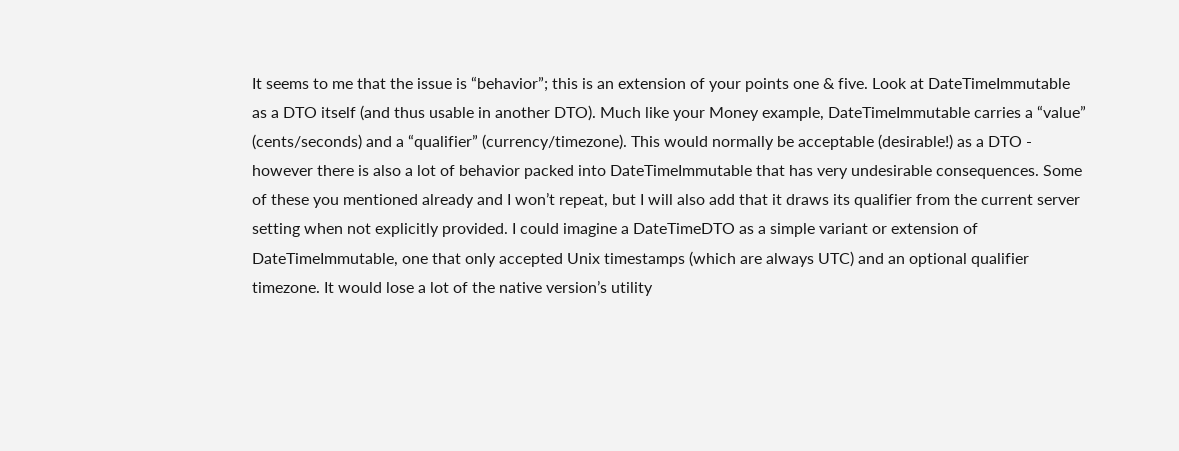It seems to me that the issue is “behavior”; this is an extension of your points one & five. Look at DateTimeImmutable as a DTO itself (and thus usable in another DTO). Much like your Money example, DateTimeImmutable carries a “value” (cents/seconds) and a “qualifier” (currency/timezone). This would normally be acceptable (desirable!) as a DTO - however there is also a lot of behavior packed into DateTimeImmutable that has very undesirable consequences. Some of these you mentioned already and I won’t repeat, but I will also add that it draws its qualifier from the current server setting when not explicitly provided. I could imagine a DateTimeDTO as a simple variant or extension of DateTimeImmutable, one that only accepted Unix timestamps (which are always UTC) and an optional qualifier timezone. It would lose a lot of the native version’s utility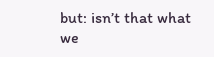but: isn’t that what we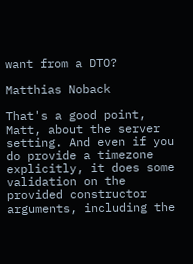want from a DTO?

Matthias Noback

That's a good point, Matt, about the server setting. And even if you do provide a timezone explicitly, it does some validation on the provided constructor arguments, including the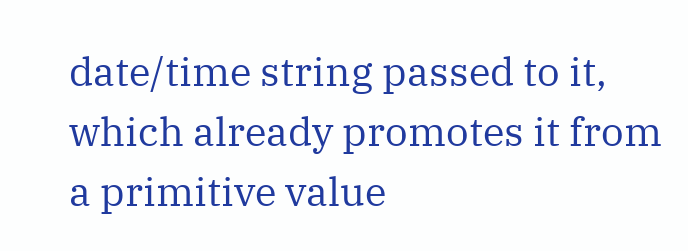date/time string passed to it, which already promotes it from a primitive value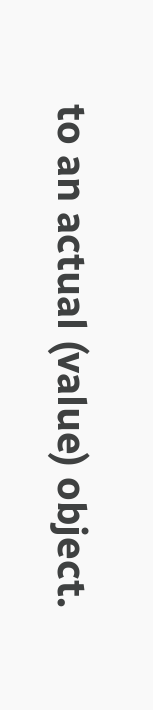to an actual (value) object.